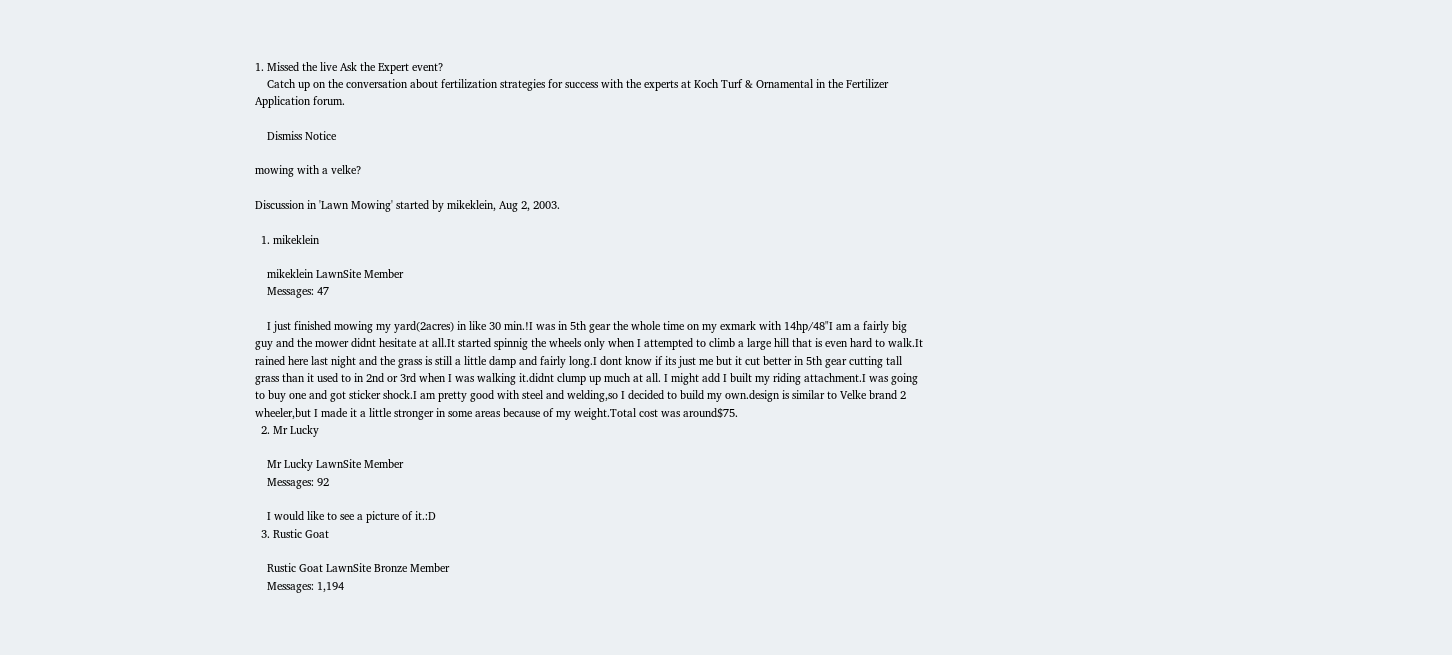1. Missed the live Ask the Expert event?
    Catch up on the conversation about fertilization strategies for success with the experts at Koch Turf & Ornamental in the Fertilizer Application forum.

    Dismiss Notice

mowing with a velke?

Discussion in 'Lawn Mowing' started by mikeklein, Aug 2, 2003.

  1. mikeklein

    mikeklein LawnSite Member
    Messages: 47

    I just finished mowing my yard(2acres) in like 30 min.!I was in 5th gear the whole time on my exmark with 14hp/48"I am a fairly big guy and the mower didnt hesitate at all.It started spinnig the wheels only when I attempted to climb a large hill that is even hard to walk.It rained here last night and the grass is still a little damp and fairly long.I dont know if its just me but it cut better in 5th gear cutting tall grass than it used to in 2nd or 3rd when I was walking it.didnt clump up much at all. I might add I built my riding attachment.I was going to buy one and got sticker shock.I am pretty good with steel and welding,so I decided to build my own.design is similar to Velke brand 2 wheeler,but I made it a little stronger in some areas because of my weight.Total cost was around$75.
  2. Mr Lucky

    Mr Lucky LawnSite Member
    Messages: 92

    I would like to see a picture of it.:D
  3. Rustic Goat

    Rustic Goat LawnSite Bronze Member
    Messages: 1,194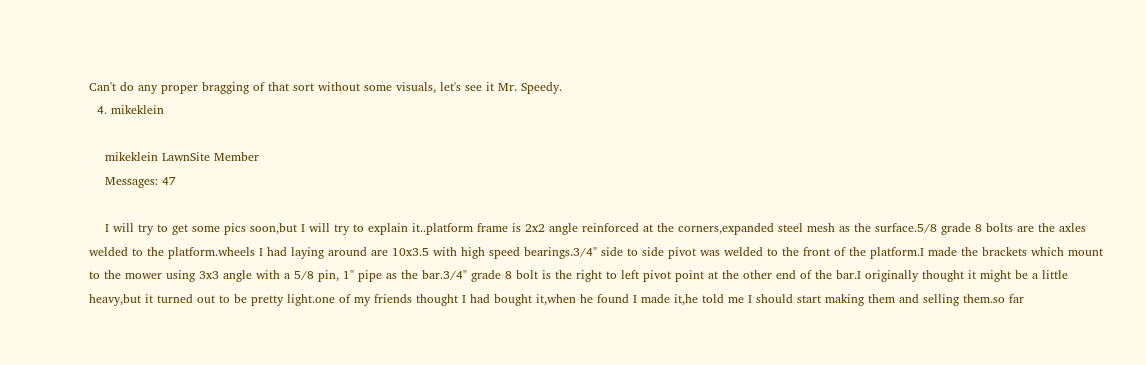Can't do any proper bragging of that sort without some visuals, let's see it Mr. Speedy.
  4. mikeklein

    mikeklein LawnSite Member
    Messages: 47

    I will try to get some pics soon,but I will try to explain it..platform frame is 2x2 angle reinforced at the corners,expanded steel mesh as the surface.5/8 grade 8 bolts are the axles welded to the platform.wheels I had laying around are 10x3.5 with high speed bearings.3/4" side to side pivot was welded to the front of the platform.I made the brackets which mount to the mower using 3x3 angle with a 5/8 pin, 1" pipe as the bar.3/4" grade 8 bolt is the right to left pivot point at the other end of the bar.I originally thought it might be a little heavy,but it turned out to be pretty light.one of my friends thought I had bought it,when he found I made it,he told me I should start making them and selling them.so far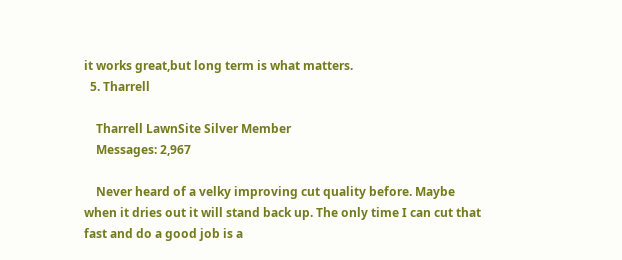it works great,but long term is what matters.
  5. Tharrell

    Tharrell LawnSite Silver Member
    Messages: 2,967

    Never heard of a velky improving cut quality before. Maybe when it dries out it will stand back up. The only time I can cut that fast and do a good job is a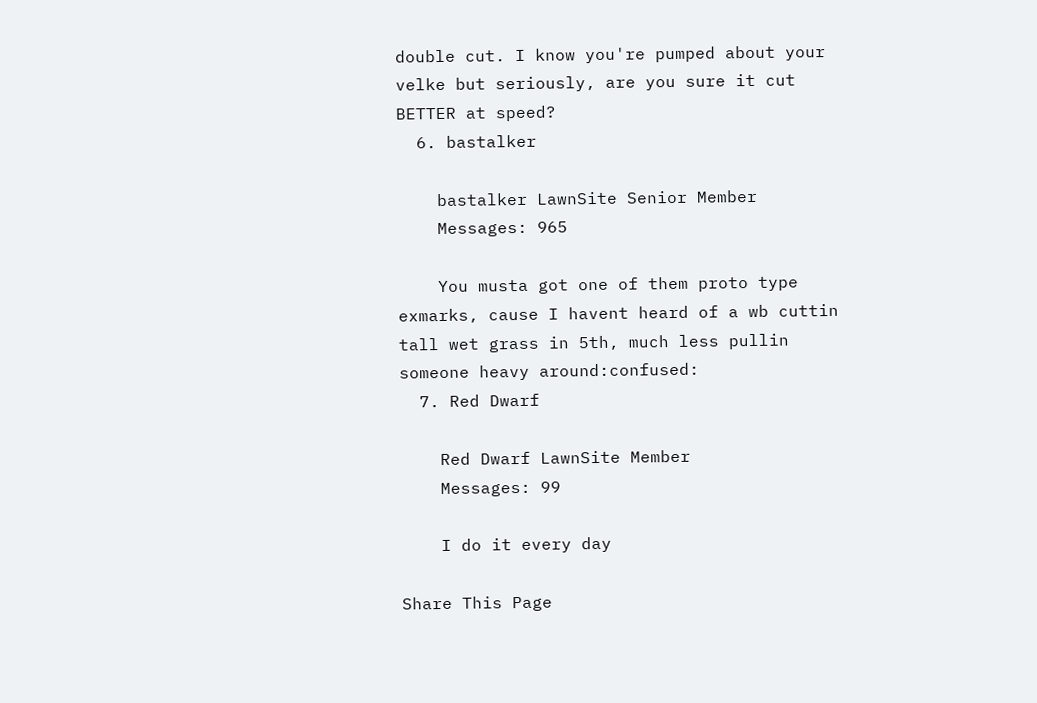double cut. I know you're pumped about your velke but seriously, are you sure it cut BETTER at speed?
  6. bastalker

    bastalker LawnSite Senior Member
    Messages: 965

    You musta got one of them proto type exmarks, cause I havent heard of a wb cuttin tall wet grass in 5th, much less pullin someone heavy around:confused:
  7. Red Dwarf

    Red Dwarf LawnSite Member
    Messages: 99

    I do it every day

Share This Page